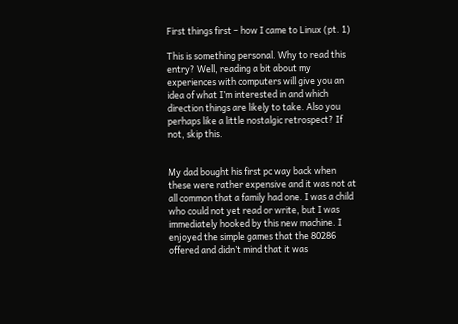First things first – how I came to Linux (pt. 1)

This is something personal. Why to read this entry? Well, reading a bit about my experiences with computers will give you an idea of what I’m interested in and which direction things are likely to take. Also you perhaps like a little nostalgic retrospect? If not, skip this.


My dad bought his first pc way back when these were rather expensive and it was not at all common that a family had one. I was a child who could not yet read or write, but I was immediately hooked by this new machine. I enjoyed the simple games that the 80286 offered and didn’t mind that it was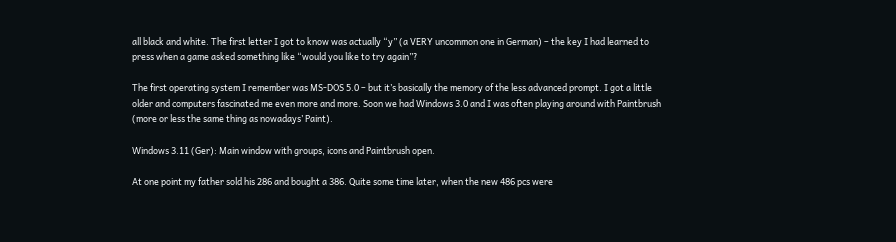all black and white. The first letter I got to know was actually “y” (a VERY uncommon one in German) – the key I had learned to press when a game asked something like “would you like to try again”?

The first operating system I remember was MS-DOS 5.0 – but it’s basically the memory of the less advanced prompt. I got a little older and computers fascinated me even more and more. Soon we had Windows 3.0 and I was often playing around with Paintbrush (more or less the same thing as nowadays’ Paint).

Windows 3.11 (Ger): Main window with groups, icons and Paintbrush open.

At one point my father sold his 286 and bought a 386. Quite some time later, when the new 486 pcs were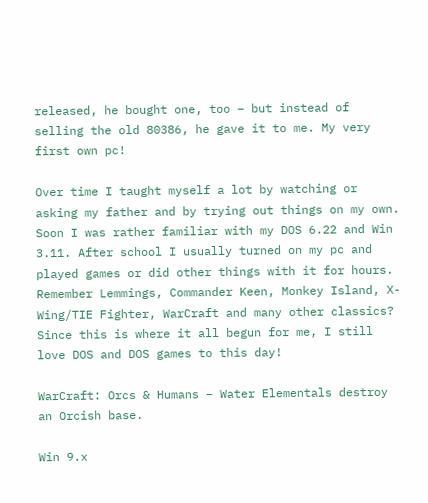released, he bought one, too – but instead of selling the old 80386, he gave it to me. My very first own pc!

Over time I taught myself a lot by watching or asking my father and by trying out things on my own. Soon I was rather familiar with my DOS 6.22 and Win 3.11. After school I usually turned on my pc and played games or did other things with it for hours. Remember Lemmings, Commander Keen, Monkey Island, X-Wing/TIE Fighter, WarCraft and many other classics? Since this is where it all begun for me, I still love DOS and DOS games to this day!

WarCraft: Orcs & Humans – Water Elementals destroy an Orcish base.

Win 9.x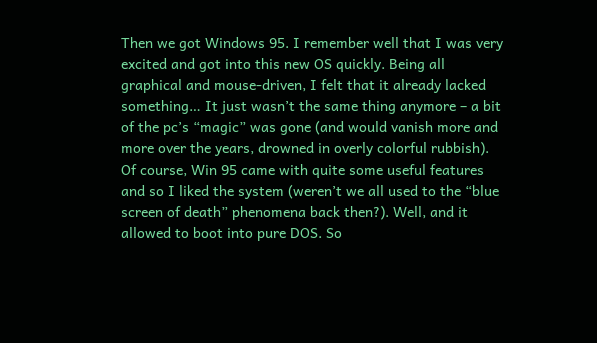Then we got Windows 95. I remember well that I was very excited and got into this new OS quickly. Being all graphical and mouse-driven, I felt that it already lacked something… It just wasn’t the same thing anymore – a bit of the pc’s “magic” was gone (and would vanish more and more over the years, drowned in overly colorful rubbish). Of course, Win 95 came with quite some useful features and so I liked the system (weren’t we all used to the “blue screen of death” phenomena back then?). Well, and it allowed to boot into pure DOS. So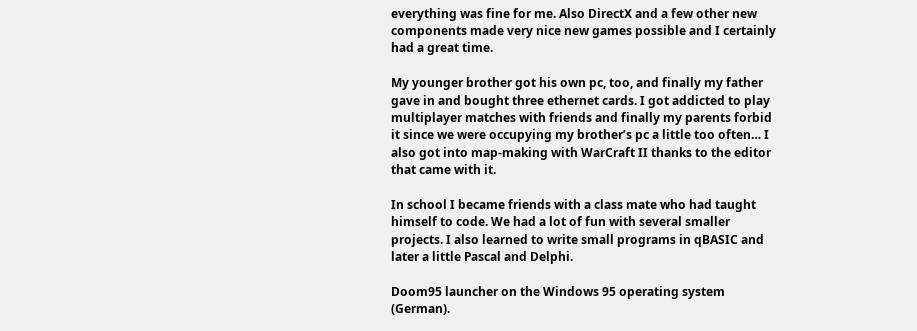everything was fine for me. Also DirectX and a few other new components made very nice new games possible and I certainly had a great time.

My younger brother got his own pc, too, and finally my father gave in and bought three ethernet cards. I got addicted to play multiplayer matches with friends and finally my parents forbid it since we were occupying my brother’s pc a little too often… I also got into map-making with WarCraft II thanks to the editor that came with it.

In school I became friends with a class mate who had taught himself to code. We had a lot of fun with several smaller projects. I also learned to write small programs in qBASIC and later a little Pascal and Delphi.

Doom95 launcher on the Windows 95 operating system (German).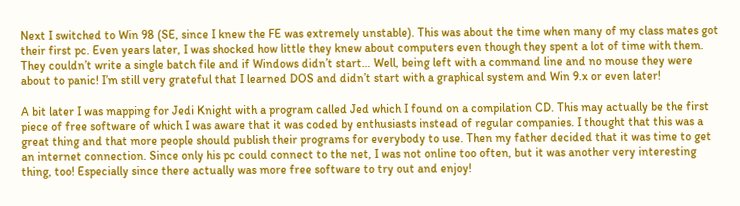Next I switched to Win 98 (SE, since I knew the FE was extremely unstable). This was about the time when many of my class mates got their first pc. Even years later, I was shocked how little they knew about computers even though they spent a lot of time with them. They couldn’t write a single batch file and if Windows didn’t start… Well, being left with a command line and no mouse they were about to panic! I’m still very grateful that I learned DOS and didn’t start with a graphical system and Win 9.x or even later!

A bit later I was mapping for Jedi Knight with a program called Jed which I found on a compilation CD. This may actually be the first piece of free software of which I was aware that it was coded by enthusiasts instead of regular companies. I thought that this was a great thing and that more people should publish their programs for everybody to use. Then my father decided that it was time to get an internet connection. Since only his pc could connect to the net, I was not online too often, but it was another very interesting thing, too! Especially since there actually was more free software to try out and enjoy!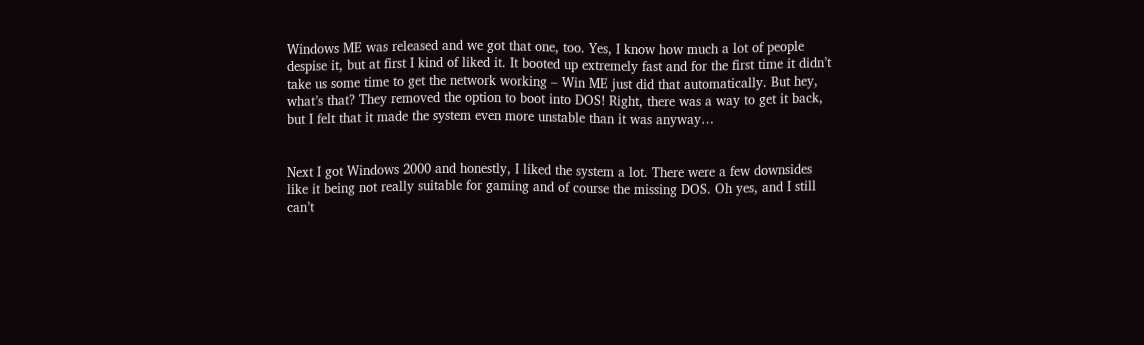Windows ME was released and we got that one, too. Yes, I know how much a lot of people despise it, but at first I kind of liked it. It booted up extremely fast and for the first time it didn’t take us some time to get the network working – Win ME just did that automatically. But hey, what’s that? They removed the option to boot into DOS! Right, there was a way to get it back, but I felt that it made the system even more unstable than it was anyway…


Next I got Windows 2000 and honestly, I liked the system a lot. There were a few downsides like it being not really suitable for gaming and of course the missing DOS. Oh yes, and I still can’t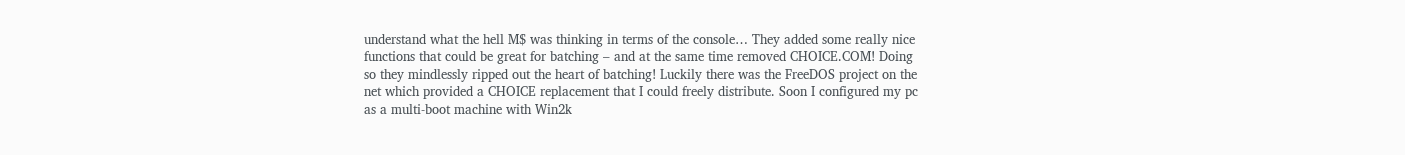understand what the hell M$ was thinking in terms of the console… They added some really nice functions that could be great for batching – and at the same time removed CHOICE.COM! Doing so they mindlessly ripped out the heart of batching! Luckily there was the FreeDOS project on the net which provided a CHOICE replacement that I could freely distribute. Soon I configured my pc as a multi-boot machine with Win2k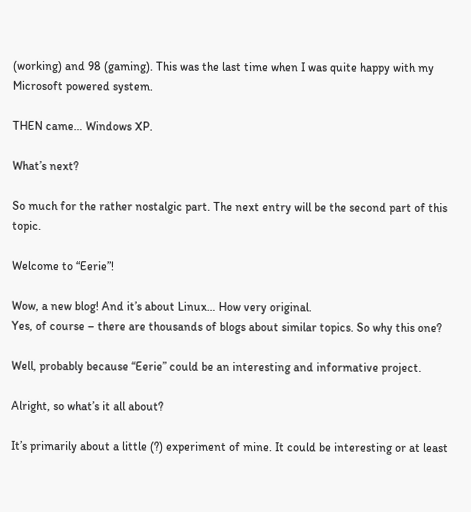(working) and 98 (gaming). This was the last time when I was quite happy with my Microsoft powered system.

THEN came… Windows XP.

What’s next?

So much for the rather nostalgic part. The next entry will be the second part of this topic.

Welcome to “Eerie”!

Wow, a new blog! And it’s about Linux… How very original.
Yes, of course – there are thousands of blogs about similar topics. So why this one?

Well, probably because “Eerie” could be an interesting and informative project.

Alright, so what’s it all about?

It’s primarily about a little (?) experiment of mine. It could be interesting or at least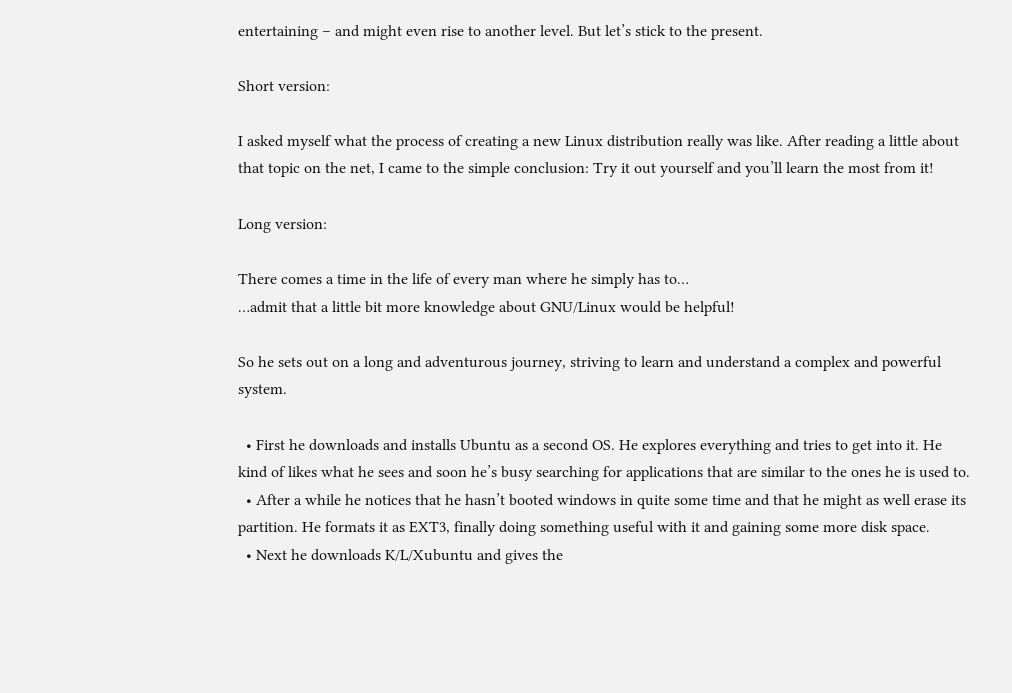entertaining – and might even rise to another level. But let’s stick to the present.

Short version:

I asked myself what the process of creating a new Linux distribution really was like. After reading a little about that topic on the net, I came to the simple conclusion: Try it out yourself and you’ll learn the most from it!

Long version:

There comes a time in the life of every man where he simply has to…
…admit that a little bit more knowledge about GNU/Linux would be helpful!

So he sets out on a long and adventurous journey, striving to learn and understand a complex and powerful system.

  • First he downloads and installs Ubuntu as a second OS. He explores everything and tries to get into it. He kind of likes what he sees and soon he’s busy searching for applications that are similar to the ones he is used to.
  • After a while he notices that he hasn’t booted windows in quite some time and that he might as well erase its partition. He formats it as EXT3, finally doing something useful with it and gaining some more disk space.
  • Next he downloads K/L/Xubuntu and gives the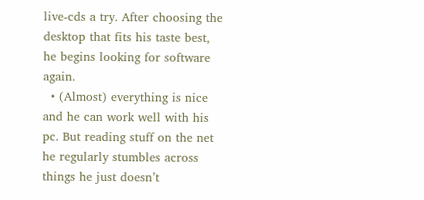live-cds a try. After choosing the desktop that fits his taste best, he begins looking for software again.
  • (Almost) everything is nice and he can work well with his pc. But reading stuff on the net he regularly stumbles across things he just doesn’t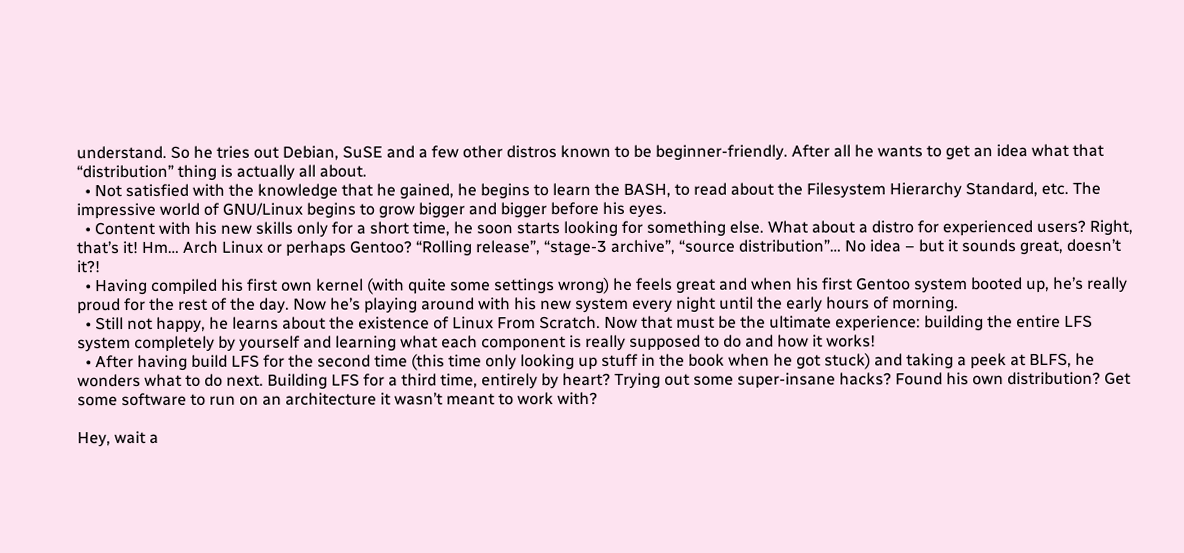understand. So he tries out Debian, SuSE and a few other distros known to be beginner-friendly. After all he wants to get an idea what that “distribution” thing is actually all about.
  • Not satisfied with the knowledge that he gained, he begins to learn the BASH, to read about the Filesystem Hierarchy Standard, etc. The impressive world of GNU/Linux begins to grow bigger and bigger before his eyes.
  • Content with his new skills only for a short time, he soon starts looking for something else. What about a distro for experienced users? Right, that’s it! Hm… Arch Linux or perhaps Gentoo? “Rolling release”, “stage-3 archive”, “source distribution”… No idea – but it sounds great, doesn’t it?!
  • Having compiled his first own kernel (with quite some settings wrong) he feels great and when his first Gentoo system booted up, he’s really proud for the rest of the day. Now he’s playing around with his new system every night until the early hours of morning.
  • Still not happy, he learns about the existence of Linux From Scratch. Now that must be the ultimate experience: building the entire LFS system completely by yourself and learning what each component is really supposed to do and how it works!
  • After having build LFS for the second time (this time only looking up stuff in the book when he got stuck) and taking a peek at BLFS, he wonders what to do next. Building LFS for a third time, entirely by heart? Trying out some super-insane hacks? Found his own distribution? Get some software to run on an architecture it wasn’t meant to work with?

Hey, wait a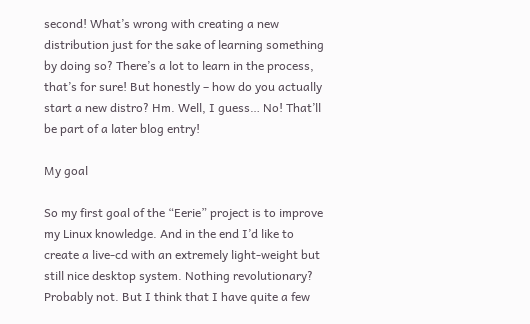second! What’s wrong with creating a new distribution just for the sake of learning something by doing so? There’s a lot to learn in the process, that’s for sure! But honestly – how do you actually start a new distro? Hm. Well, I guess… No! That’ll be part of a later blog entry!

My goal

So my first goal of the “Eerie” project is to improve my Linux knowledge. And in the end I’d like to create a live-cd with an extremely light-weight but still nice desktop system. Nothing revolutionary? Probably not. But I think that I have quite a few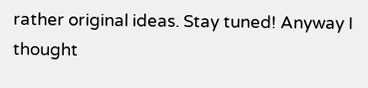rather original ideas. Stay tuned! Anyway I thought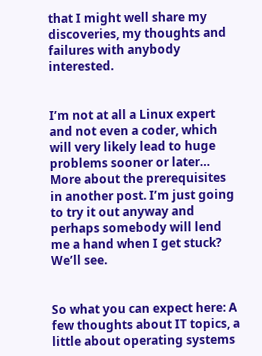that I might well share my discoveries, my thoughts and failures with anybody interested.


I’m not at all a Linux expert and not even a coder, which will very likely lead to huge problems sooner or later… More about the prerequisites in another post. I’m just going to try it out anyway and perhaps somebody will lend me a hand when I get stuck? We’ll see.


So what you can expect here: A few thoughts about IT topics, a little about operating systems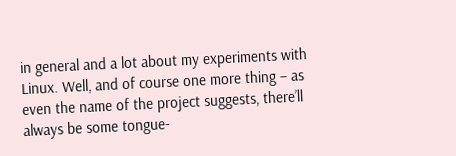in general and a lot about my experiments with Linux. Well, and of course one more thing – as even the name of the project suggests, there’ll always be some tongue-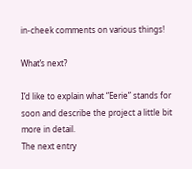in-cheek comments on various things!

What’s next?

I’d like to explain what “Eerie” stands for soon and describe the project a little bit more in detail.
The next entry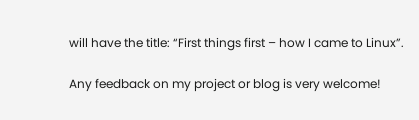will have the title: “First things first – how I came to Linux”.

Any feedback on my project or blog is very welcome!